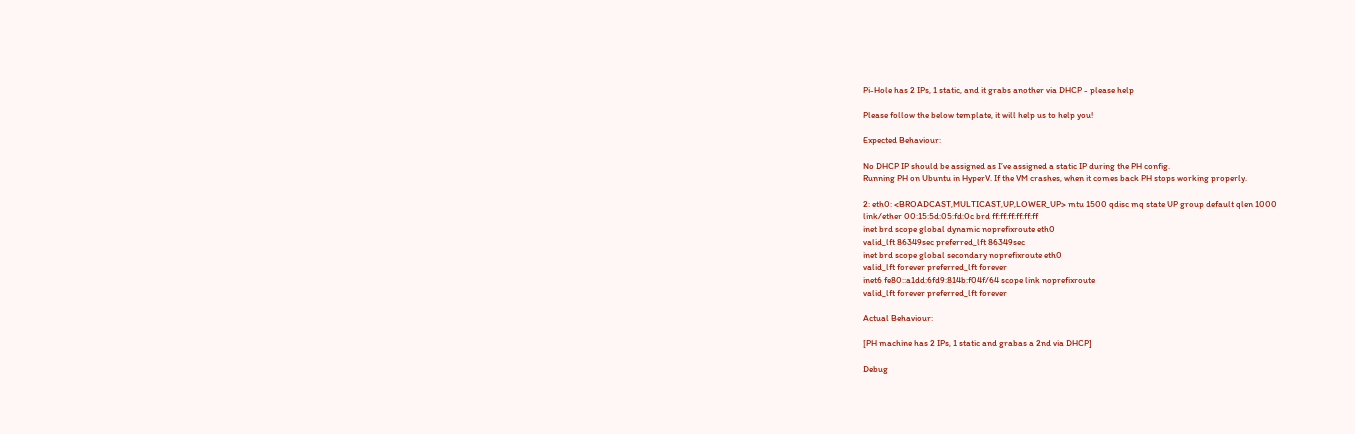Pi-Hole has 2 IPs, 1 static, and it grabs another via DHCP - please help

Please follow the below template, it will help us to help you!

Expected Behaviour:

No DHCP IP should be assigned as I’ve assigned a static IP during the PH config.
Running PH on Ubuntu in HyperV. If the VM crashes, when it comes back PH stops working properly.

2: eth0: <BROADCAST,MULTICAST,UP,LOWER_UP> mtu 1500 qdisc mq state UP group default qlen 1000
link/ether 00:15:5d:05:fd:0c brd ff:ff:ff:ff:ff:ff
inet brd scope global dynamic noprefixroute eth0
valid_lft 86349sec preferred_lft 86349sec
inet brd scope global secondary noprefixroute eth0
valid_lft forever preferred_lft forever
inet6 fe80::a1dd:6fd9:814b:f04f/64 scope link noprefixroute
valid_lft forever preferred_lft forever

Actual Behaviour:

[PH machine has 2 IPs, 1 static and grabas a 2nd via DHCP]

Debug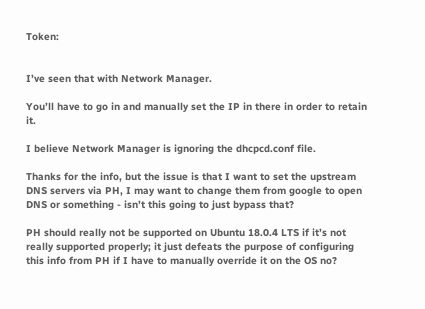Token:


I’ve seen that with Network Manager.

You’ll have to go in and manually set the IP in there in order to retain it.

I believe Network Manager is ignoring the dhcpcd.conf file.

Thanks for the info, but the issue is that I want to set the upstream DNS servers via PH, I may want to change them from google to open DNS or something - isn’t this going to just bypass that?

PH should really not be supported on Ubuntu 18.0.4 LTS if it’s not really supported properly; it just defeats the purpose of configuring this info from PH if I have to manually override it on the OS no?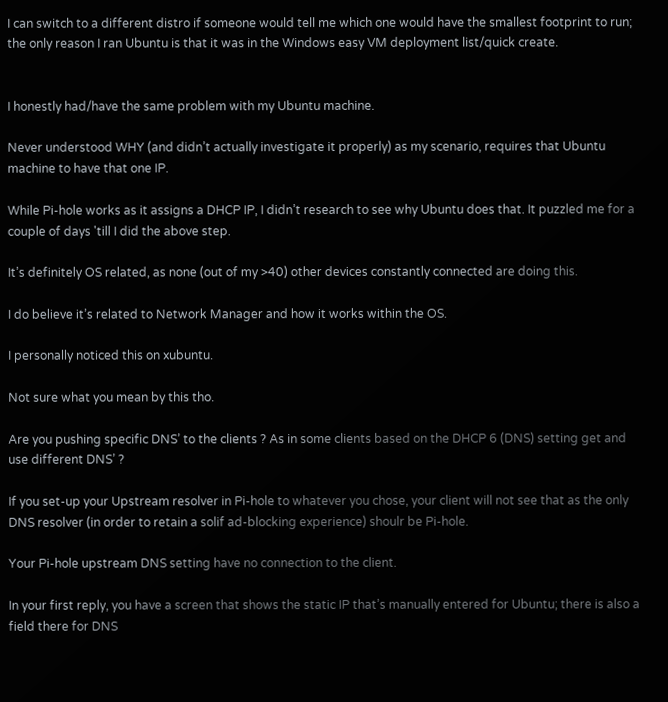I can switch to a different distro if someone would tell me which one would have the smallest footprint to run; the only reason I ran Ubuntu is that it was in the Windows easy VM deployment list/quick create.


I honestly had/have the same problem with my Ubuntu machine.

Never understood WHY (and didn’t actually investigate it properly) as my scenario, requires that Ubuntu machine to have that one IP.

While Pi-hole works as it assigns a DHCP IP, I didn’t research to see why Ubuntu does that. It puzzled me for a couple of days 'till I did the above step.

It’s definitely OS related, as none (out of my >40) other devices constantly connected are doing this.

I do believe it’s related to Network Manager and how it works within the OS.

I personally noticed this on xubuntu.

Not sure what you mean by this tho.

Are you pushing specific DNS’ to the clients ? As in some clients based on the DHCP 6 (DNS) setting get and use different DNS’ ?

If you set-up your Upstream resolver in Pi-hole to whatever you chose, your client will not see that as the only DNS resolver (in order to retain a solif ad-blocking experience) shoulr be Pi-hole.

Your Pi-hole upstream DNS setting have no connection to the client.

In your first reply, you have a screen that shows the static IP that’s manually entered for Ubuntu; there is also a field there for DNS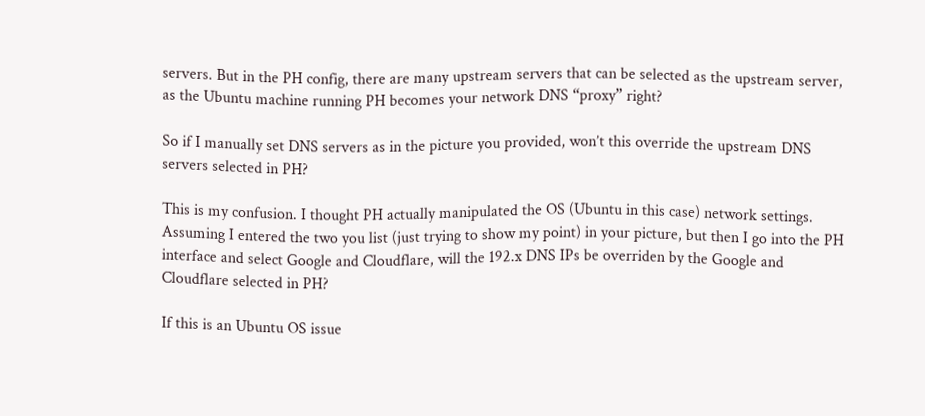servers. But in the PH config, there are many upstream servers that can be selected as the upstream server, as the Ubuntu machine running PH becomes your network DNS “proxy” right?

So if I manually set DNS servers as in the picture you provided, won’t this override the upstream DNS servers selected in PH?

This is my confusion. I thought PH actually manipulated the OS (Ubuntu in this case) network settings. Assuming I entered the two you list (just trying to show my point) in your picture, but then I go into the PH interface and select Google and Cloudflare, will the 192.x DNS IPs be overriden by the Google and Cloudflare selected in PH?

If this is an Ubuntu OS issue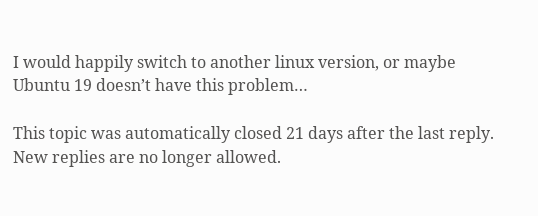I would happily switch to another linux version, or maybe Ubuntu 19 doesn’t have this problem…

This topic was automatically closed 21 days after the last reply. New replies are no longer allowed.